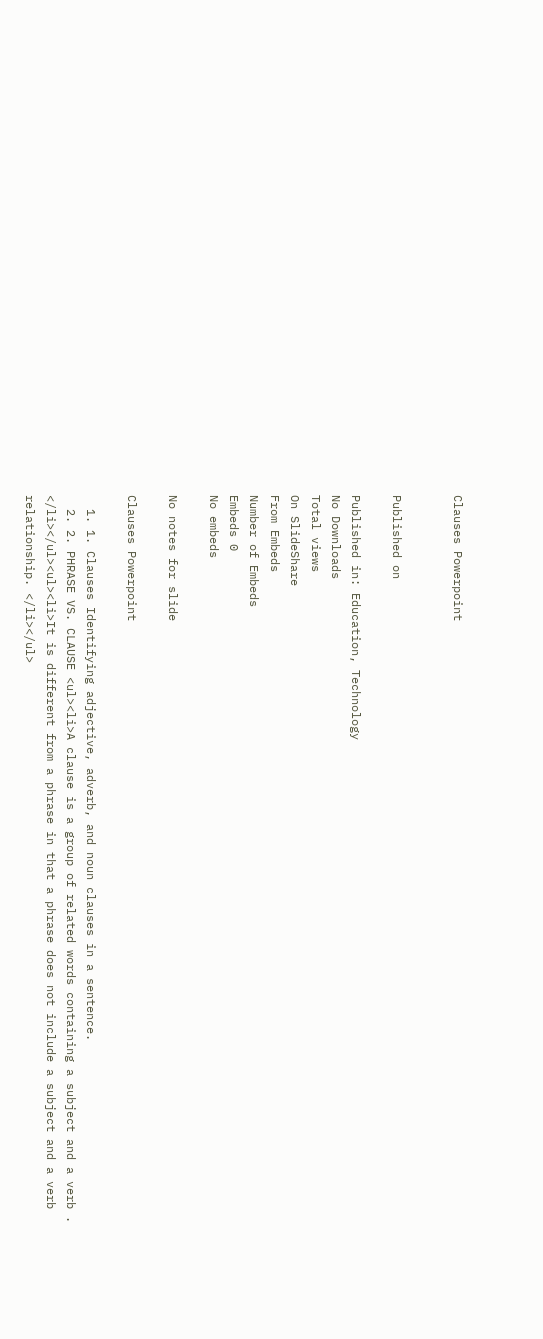Clauses Powerpoint


Published on

Published in: Education, Technology
No Downloads
Total views
On SlideShare
From Embeds
Number of Embeds
Embeds 0
No embeds

No notes for slide

Clauses Powerpoint

  1. 1. Clauses Identifying adjective, adverb, and noun clauses in a sentence.
  2. 2. PHRASE VS. CLAUSE <ul><li>A clause is a group of related words containing a subject and a verb . </li></ul><ul><li>It is different from a phrase in that a phrase does not include a subject and a verb relationship. </li></ul>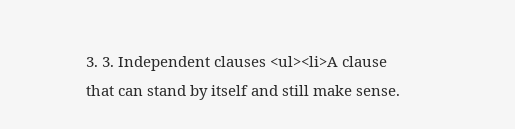3. 3. Independent clauses <ul><li>A clause that can stand by itself and still make sense.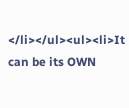</li></ul><ul><li>It can be its OWN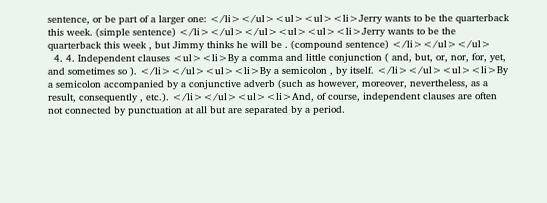sentence, or be part of a larger one: </li></ul><ul><ul><li>Jerry wants to be the quarterback this week. (simple sentence) </li></ul></ul><ul><ul><li>Jerry wants to be the quarterback this week , but Jimmy thinks he will be . (compound sentence) </li></ul></ul>
  4. 4. Independent clauses <ul><li>By a comma and little conjunction ( and, but, or, nor, for, yet, and sometimes so ). </li></ul><ul><li>By a semicolon , by itself. </li></ul><ul><li>By a semicolon accompanied by a conjunctive adverb (such as however, moreover, nevertheless, as a result, consequently , etc.). </li></ul><ul><li>And, of course, independent clauses are often not connected by punctuation at all but are separated by a period.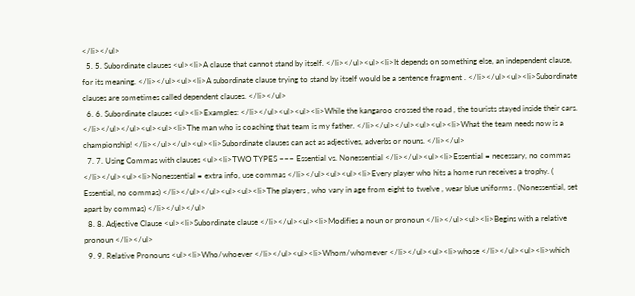</li></ul>
  5. 5. Subordinate clauses <ul><li>A clause that cannot stand by itself. </li></ul><ul><li>It depends on something else, an independent clause, for its meaning. </li></ul><ul><li>A subordinate clause trying to stand by itself would be a sentence fragment . </li></ul><ul><li>Subordinate clauses are sometimes called dependent clauses. </li></ul>
  6. 6. Subordinate clauses <ul><li>Examples: </li></ul><ul><ul><li>While the kangaroo crossed the road , the tourists stayed inside their cars. </li></ul></ul><ul><ul><li>The man who is coaching that team is my father. </li></ul></ul><ul><ul><li>What the team needs now is a championship! </li></ul></ul><ul><li>Subordinate clauses can act as adjectives, adverbs or nouns. </li></ul>
  7. 7. Using Commas with clauses <ul><li>TWO TYPES ~~~ Essential vs. Nonessential </li></ul><ul><li>Essential = necessary, no commas </li></ul><ul><li>Nonessential = extra info, use commas </li></ul><ul><ul><li>Every player who hits a home run receives a trophy. ( Essential, no commas) </li></ul></ul><ul><ul><li>The players , who vary in age from eight to twelve , wear blue uniforms . (Nonessential, set apart by commas) </li></ul></ul>
  8. 8. Adjective Clause <ul><li>Subordinate clause </li></ul><ul><li>Modifies a noun or pronoun </li></ul><ul><li>Begins with a relative pronoun </li></ul>
  9. 9. Relative Pronouns <ul><li>Who/whoever </li></ul><ul><li>Whom/whomever </li></ul><ul><li>whose </li></ul><ul><li>which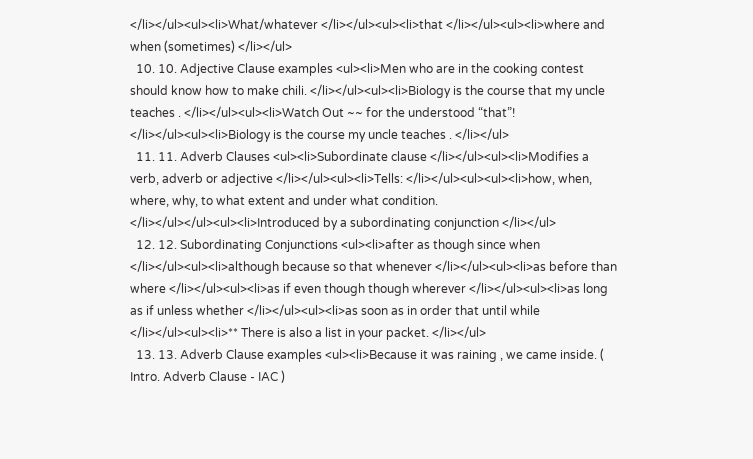</li></ul><ul><li>What/whatever </li></ul><ul><li>that </li></ul><ul><li>where and when (sometimes) </li></ul>
  10. 10. Adjective Clause examples <ul><li>Men who are in the cooking contest should know how to make chili. </li></ul><ul><li>Biology is the course that my uncle teaches . </li></ul><ul><li>Watch Out ~~ for the understood “that”! </li></ul><ul><li>Biology is the course my uncle teaches . </li></ul>
  11. 11. Adverb Clauses <ul><li>Subordinate clause </li></ul><ul><li>Modifies a verb, adverb or adjective </li></ul><ul><li>Tells: </li></ul><ul><ul><li>how, when, where, why, to what extent and under what condition. </li></ul></ul><ul><li>Introduced by a subordinating conjunction </li></ul>
  12. 12. Subordinating Conjunctions <ul><li>after as though since when </li></ul><ul><li>although because so that whenever </li></ul><ul><li>as before than where </li></ul><ul><li>as if even though though wherever </li></ul><ul><li>as long as if unless whether </li></ul><ul><li>as soon as in order that until while </li></ul><ul><li>** There is also a list in your packet. </li></ul>
  13. 13. Adverb Clause examples <ul><li>Because it was raining , we came inside. ( Intro. Adverb Clause - IAC )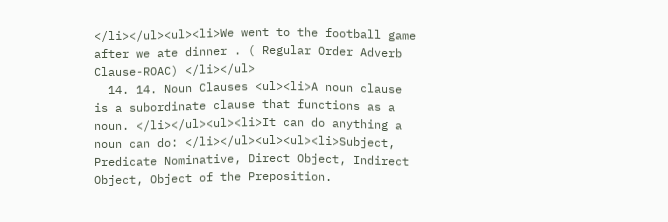</li></ul><ul><li>We went to the football game after we ate dinner . ( Regular Order Adverb Clause-ROAC) </li></ul>
  14. 14. Noun Clauses <ul><li>A noun clause is a subordinate clause that functions as a noun. </li></ul><ul><li>It can do anything a noun can do: </li></ul><ul><ul><li>Subject, Predicate Nominative, Direct Object, Indirect Object, Object of the Preposition.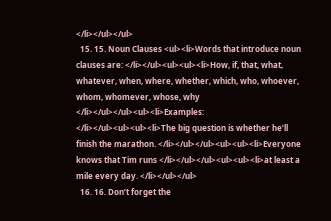</li></ul></ul>
  15. 15. Noun Clauses <ul><li>Words that introduce noun clauses are: </li></ul><ul><ul><li>How, if, that, what, whatever, when, where, whether, which, who, whoever, whom, whomever, whose, why </li></ul></ul><ul><li>Examples: </li></ul><ul><ul><li>The big question is whether he’ll finish the marathon. </li></ul></ul><ul><ul><li>Everyone knows that Tim runs </li></ul></ul><ul><ul><li>at least a mile every day. </li></ul></ul>
  16. 16. Don’t forget the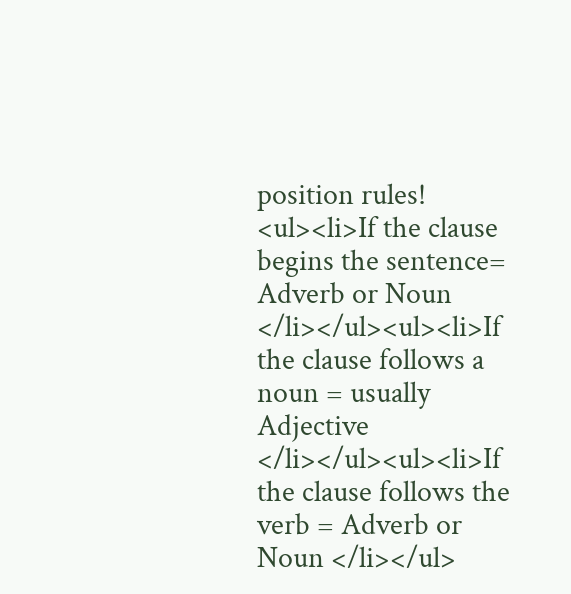position rules! <ul><li>If the clause begins the sentence= Adverb or Noun </li></ul><ul><li>If the clause follows a noun = usually Adjective </li></ul><ul><li>If the clause follows the verb = Adverb or Noun </li></ul>